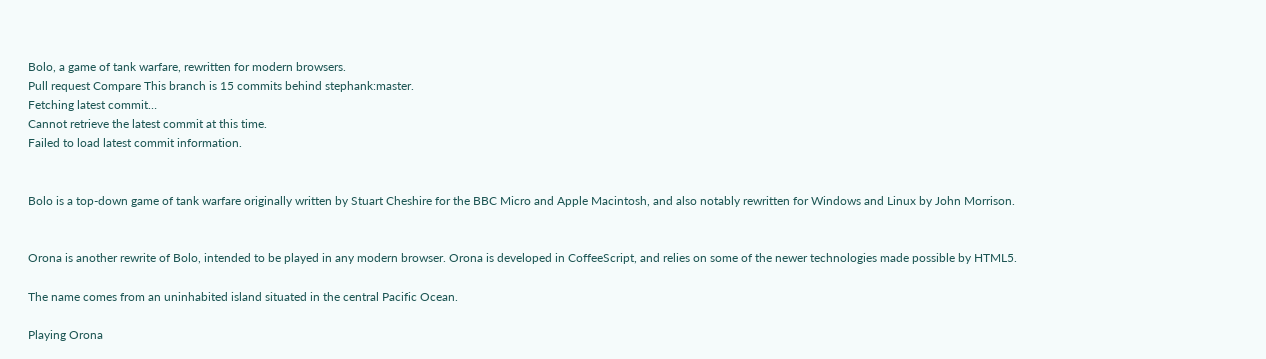Bolo, a game of tank warfare, rewritten for modern browsers.
Pull request Compare This branch is 15 commits behind stephank:master.
Fetching latest commit…
Cannot retrieve the latest commit at this time.
Failed to load latest commit information.


Bolo is a top-down game of tank warfare originally written by Stuart Cheshire for the BBC Micro and Apple Macintosh, and also notably rewritten for Windows and Linux by John Morrison.


Orona is another rewrite of Bolo, intended to be played in any modern browser. Orona is developed in CoffeeScript, and relies on some of the newer technologies made possible by HTML5.

The name comes from an uninhabited island situated in the central Pacific Ocean.

Playing Orona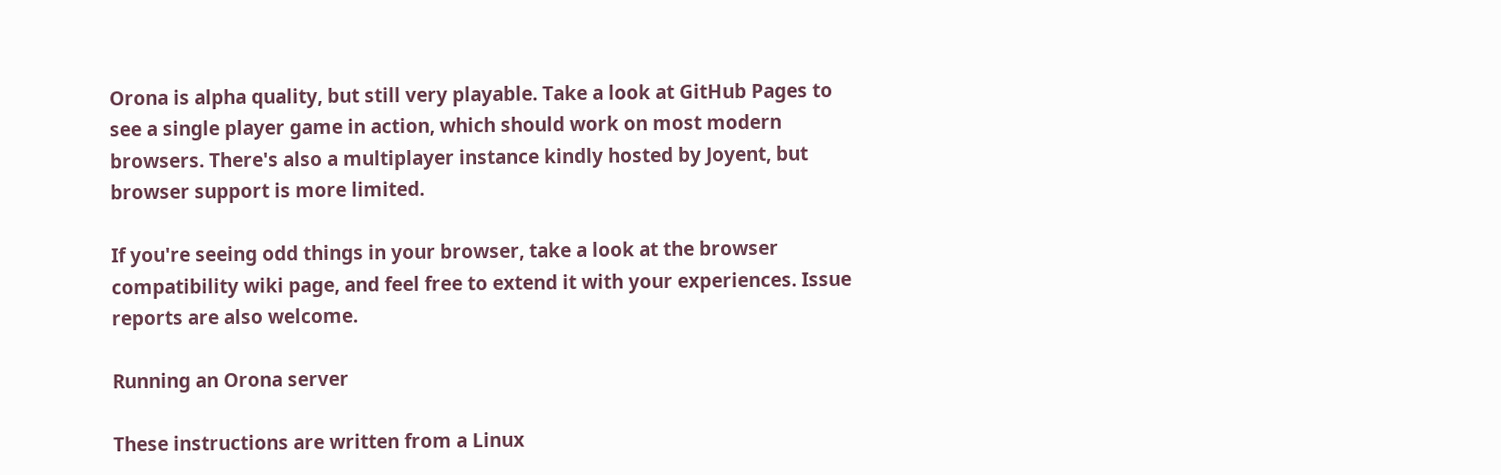Orona is alpha quality, but still very playable. Take a look at GitHub Pages to see a single player game in action, which should work on most modern browsers. There's also a multiplayer instance kindly hosted by Joyent, but browser support is more limited.

If you're seeing odd things in your browser, take a look at the browser compatibility wiki page, and feel free to extend it with your experiences. Issue reports are also welcome.

Running an Orona server

These instructions are written from a Linux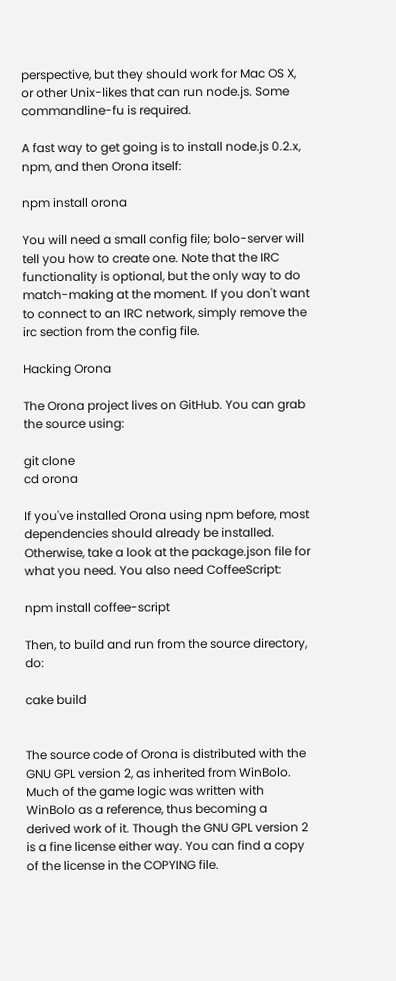perspective, but they should work for Mac OS X, or other Unix-likes that can run node.js. Some commandline-fu is required.

A fast way to get going is to install node.js 0.2.x, npm, and then Orona itself:

npm install orona

You will need a small config file; bolo-server will tell you how to create one. Note that the IRC functionality is optional, but the only way to do match-making at the moment. If you don't want to connect to an IRC network, simply remove the irc section from the config file.

Hacking Orona

The Orona project lives on GitHub. You can grab the source using:

git clone
cd orona

If you've installed Orona using npm before, most dependencies should already be installed. Otherwise, take a look at the package.json file for what you need. You also need CoffeeScript:

npm install coffee-script

Then, to build and run from the source directory, do:

cake build


The source code of Orona is distributed with the GNU GPL version 2, as inherited from WinBolo. Much of the game logic was written with WinBolo as a reference, thus becoming a derived work of it. Though the GNU GPL version 2 is a fine license either way. You can find a copy of the license in the COPYING file.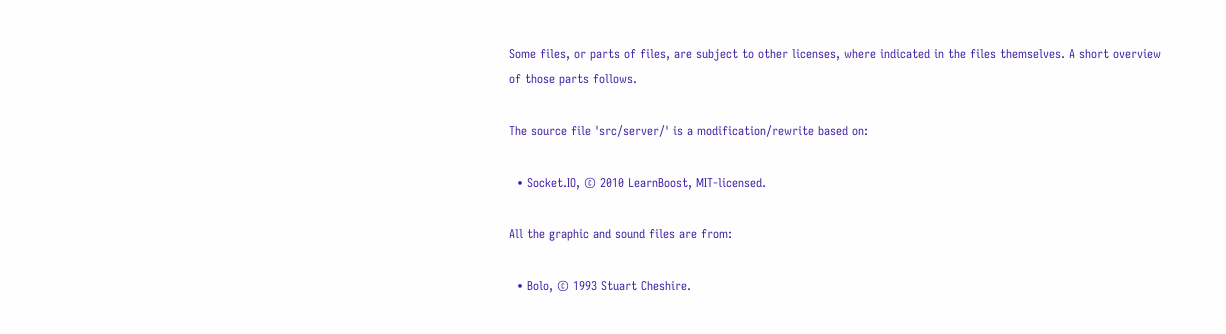Some files, or parts of files, are subject to other licenses, where indicated in the files themselves. A short overview of those parts follows.

The source file 'src/server/' is a modification/rewrite based on:

  • Socket.IO, © 2010 LearnBoost, MIT-licensed.

All the graphic and sound files are from:

  • Bolo, © 1993 Stuart Cheshire.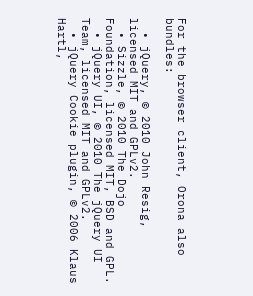For the browser client, Orona also bundles:

  • jQuery, © 2010 John Resig, licensed MIT and GPLv2.
  • Sizzle, © 2010 The Dojo Foundation, licensed MIT, BSD and GPL.
  • jQuery UI, © 2010 The jQuery UI Team, licensed MIT and GPLv2.
  • jQuery Cookie plugin, © 2006 Klaus Hartl,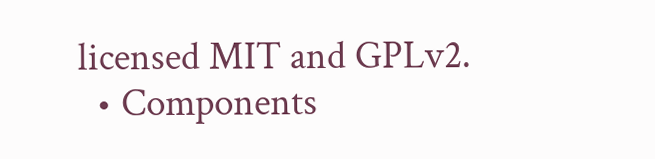licensed MIT and GPLv2.
  • Components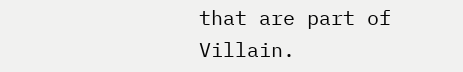that are part of Villain.